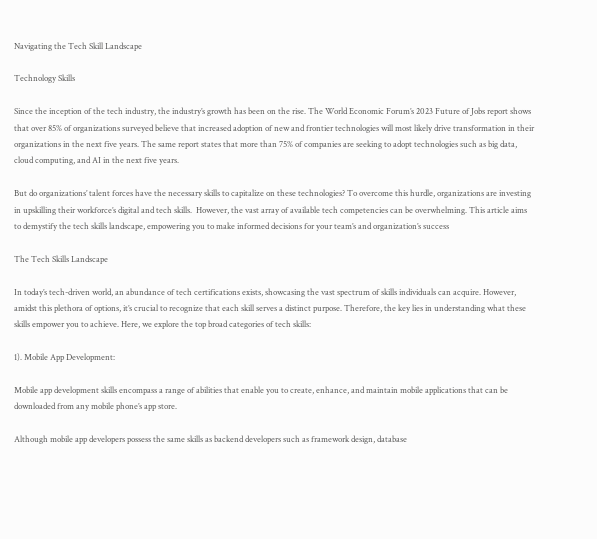Navigating the Tech Skill Landscape

Technology Skills

Since the inception of the tech industry, the industry’s growth has been on the rise. The World Economic Forum’s 2023 Future of Jobs report shows that over 85% of organizations surveyed believe that increased adoption of new and frontier technologies will most likely drive transformation in their organizations in the next five years. The same report states that more than 75% of companies are seeking to adopt technologies such as big data, cloud computing, and AI in the next five years.

But do organizations’ talent forces have the necessary skills to capitalize on these technologies? To overcome this hurdle, organizations are investing in upskilling their workforce’s digital and tech skills.  However, the vast array of available tech competencies can be overwhelming. This article aims to demystify the tech skills landscape, empowering you to make informed decisions for your team’s and organization’s success

The Tech Skills Landscape

In today’s tech-driven world, an abundance of tech certifications exists, showcasing the vast spectrum of skills individuals can acquire. However, amidst this plethora of options, it’s crucial to recognize that each skill serves a distinct purpose. Therefore, the key lies in understanding what these skills empower you to achieve. Here, we explore the top broad categories of tech skills:

1). Mobile App Development:

Mobile app development skills encompass a range of abilities that enable you to create, enhance, and maintain mobile applications that can be downloaded from any mobile phone’s app store.

Although mobile app developers possess the same skills as backend developers such as framework design, database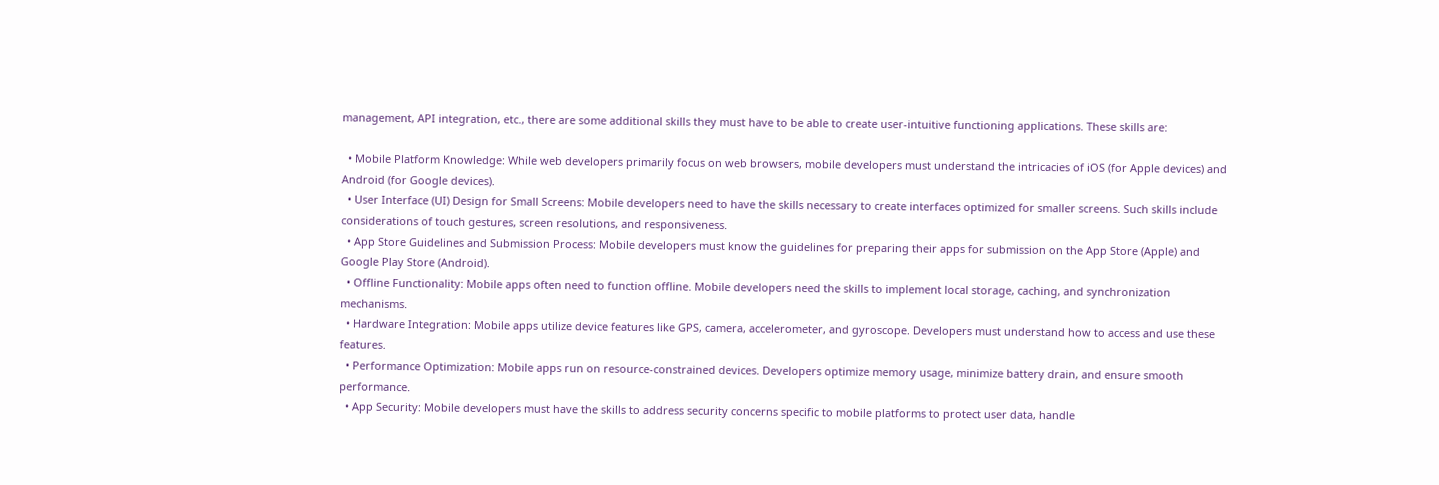management, API integration, etc., there are some additional skills they must have to be able to create user-intuitive functioning applications. These skills are:

  • Mobile Platform Knowledge: While web developers primarily focus on web browsers, mobile developers must understand the intricacies of iOS (for Apple devices) and Android (for Google devices).
  • User Interface (UI) Design for Small Screens: Mobile developers need to have the skills necessary to create interfaces optimized for smaller screens. Such skills include considerations of touch gestures, screen resolutions, and responsiveness.
  • App Store Guidelines and Submission Process: Mobile developers must know the guidelines for preparing their apps for submission on the App Store (Apple) and Google Play Store (Android).
  • Offline Functionality: Mobile apps often need to function offline. Mobile developers need the skills to implement local storage, caching, and synchronization mechanisms.
  • Hardware Integration: Mobile apps utilize device features like GPS, camera, accelerometer, and gyroscope. Developers must understand how to access and use these features.
  • Performance Optimization: Mobile apps run on resource-constrained devices. Developers optimize memory usage, minimize battery drain, and ensure smooth performance.
  • App Security: Mobile developers must have the skills to address security concerns specific to mobile platforms to protect user data, handle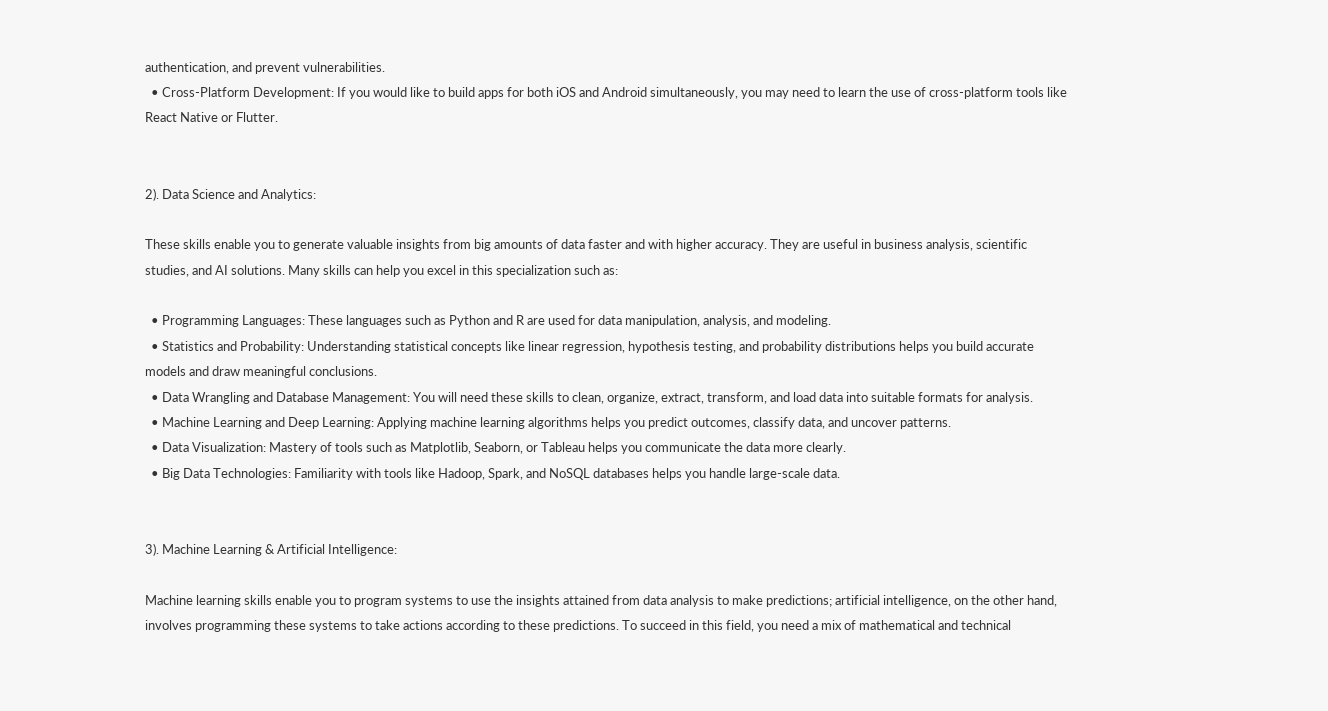authentication, and prevent vulnerabilities.
  • Cross-Platform Development: If you would like to build apps for both iOS and Android simultaneously, you may need to learn the use of cross-platform tools like React Native or Flutter.


2). Data Science and Analytics:

These skills enable you to generate valuable insights from big amounts of data faster and with higher accuracy. They are useful in business analysis, scientific studies, and AI solutions. Many skills can help you excel in this specialization such as:

  • Programming Languages: These languages such as Python and R are used for data manipulation, analysis, and modeling.
  • Statistics and Probability: Understanding statistical concepts like linear regression, hypothesis testing, and probability distributions helps you build accurate models and draw meaningful conclusions.
  • Data Wrangling and Database Management: You will need these skills to clean, organize, extract, transform, and load data into suitable formats for analysis.
  • Machine Learning and Deep Learning: Applying machine learning algorithms helps you predict outcomes, classify data, and uncover patterns.
  • Data Visualization: Mastery of tools such as Matplotlib, Seaborn, or Tableau helps you communicate the data more clearly.
  • Big Data Technologies: Familiarity with tools like Hadoop, Spark, and NoSQL databases helps you handle large-scale data.


3). Machine Learning & Artificial Intelligence:

Machine learning skills enable you to program systems to use the insights attained from data analysis to make predictions; artificial intelligence, on the other hand, involves programming these systems to take actions according to these predictions. To succeed in this field, you need a mix of mathematical and technical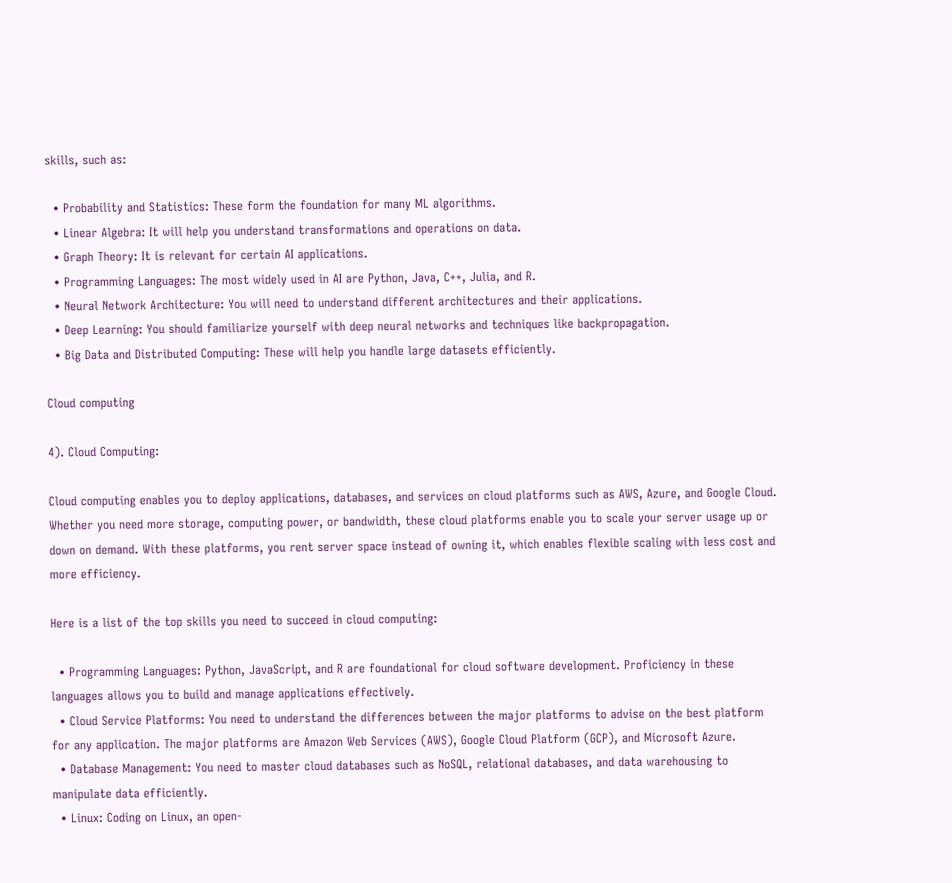skills, such as:

  • Probability and Statistics: These form the foundation for many ML algorithms.
  • Linear Algebra: It will help you understand transformations and operations on data.
  • Graph Theory: It is relevant for certain AI applications.
  • Programming Languages: The most widely used in AI are Python, Java, C++, Julia, and R.
  • Neural Network Architecture: You will need to understand different architectures and their applications.
  • Deep Learning: You should familiarize yourself with deep neural networks and techniques like backpropagation.
  • Big Data and Distributed Computing: These will help you handle large datasets efficiently.

Cloud computing

4). Cloud Computing:

Cloud computing enables you to deploy applications, databases, and services on cloud platforms such as AWS, Azure, and Google Cloud. Whether you need more storage, computing power, or bandwidth, these cloud platforms enable you to scale your server usage up or down on demand. With these platforms, you rent server space instead of owning it, which enables flexible scaling with less cost and more efficiency.

Here is a list of the top skills you need to succeed in cloud computing:

  • Programming Languages: Python, JavaScript, and R are foundational for cloud software development. Proficiency in these languages allows you to build and manage applications effectively.
  • Cloud Service Platforms: You need to understand the differences between the major platforms to advise on the best platform for any application. The major platforms are Amazon Web Services (AWS), Google Cloud Platform (GCP), and Microsoft Azure.
  • Database Management: You need to master cloud databases such as NoSQL, relational databases, and data warehousing to manipulate data efficiently.
  • Linux: Coding on Linux, an open-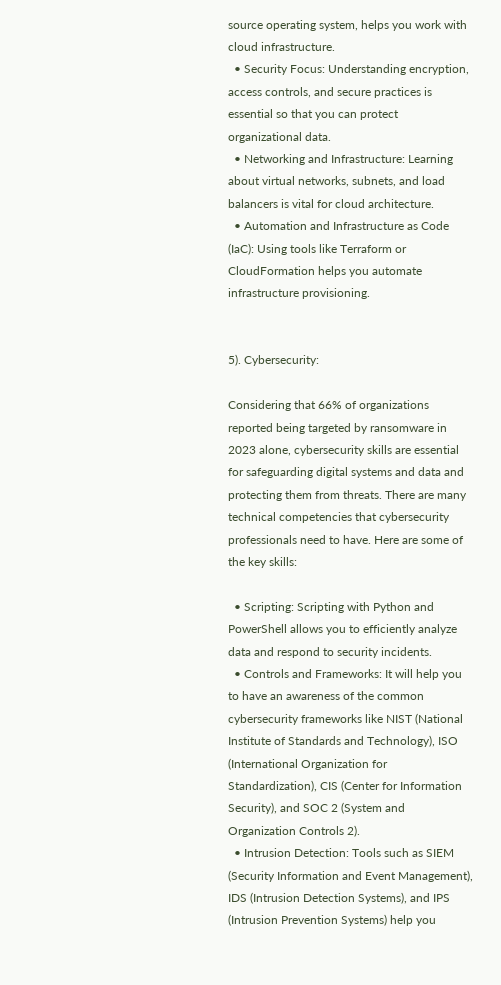source operating system, helps you work with cloud infrastructure.
  • Security Focus: Understanding encryption, access controls, and secure practices is essential so that you can protect organizational data.
  • Networking and Infrastructure: Learning about virtual networks, subnets, and load balancers is vital for cloud architecture.
  • Automation and Infrastructure as Code (IaC): Using tools like Terraform or CloudFormation helps you automate infrastructure provisioning.


5). Cybersecurity:

Considering that 66% of organizations reported being targeted by ransomware in 2023 alone, cybersecurity skills are essential for safeguarding digital systems and data and protecting them from threats. There are many technical competencies that cybersecurity professionals need to have. Here are some of the key skills:

  • Scripting: Scripting with Python and PowerShell allows you to efficiently analyze data and respond to security incidents.
  • Controls and Frameworks: It will help you to have an awareness of the common cybersecurity frameworks like NIST (National Institute of Standards and Technology), ISO (International Organization for Standardization), CIS (Center for Information Security), and SOC 2 (System and Organization Controls 2).
  • Intrusion Detection: Tools such as SIEM (Security Information and Event Management), IDS (Intrusion Detection Systems), and IPS (Intrusion Prevention Systems) help you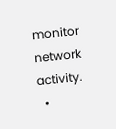monitor network activity.
  •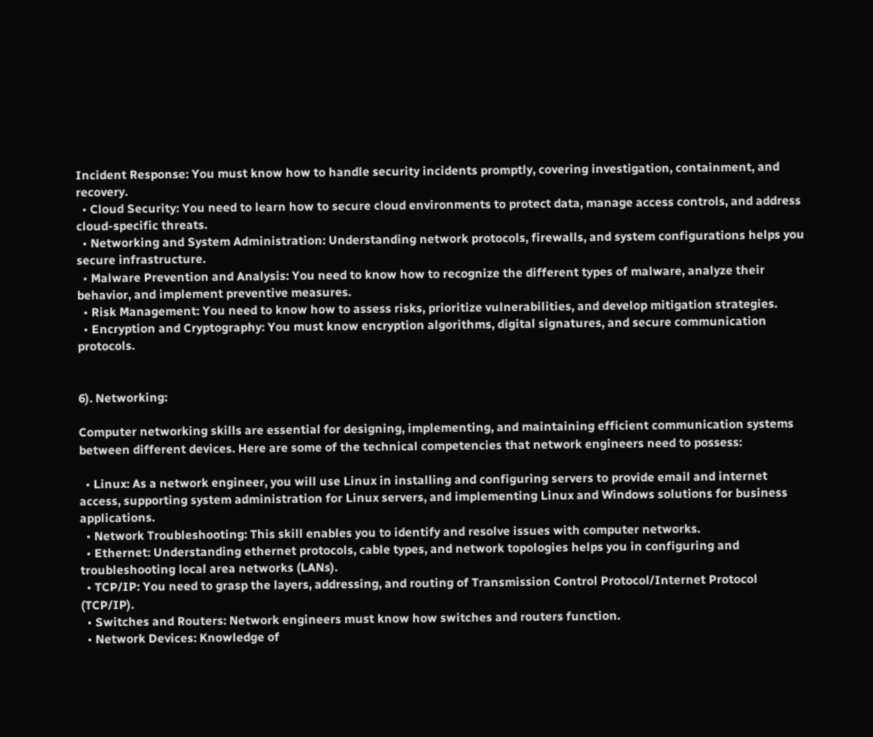Incident Response: You must know how to handle security incidents promptly, covering investigation, containment, and recovery.
  • Cloud Security: You need to learn how to secure cloud environments to protect data, manage access controls, and address cloud-specific threats.
  • Networking and System Administration: Understanding network protocols, firewalls, and system configurations helps you secure infrastructure.
  • Malware Prevention and Analysis: You need to know how to recognize the different types of malware, analyze their behavior, and implement preventive measures.
  • Risk Management: You need to know how to assess risks, prioritize vulnerabilities, and develop mitigation strategies.
  • Encryption and Cryptography: You must know encryption algorithms, digital signatures, and secure communication protocols.


6). Networking:

Computer networking skills are essential for designing, implementing, and maintaining efficient communication systems between different devices. Here are some of the technical competencies that network engineers need to possess:

  • Linux: As a network engineer, you will use Linux in installing and configuring servers to provide email and internet access, supporting system administration for Linux servers, and implementing Linux and Windows solutions for business applications.
  • Network Troubleshooting: This skill enables you to identify and resolve issues with computer networks.
  • Ethernet: Understanding ethernet protocols, cable types, and network topologies helps you in configuring and troubleshooting local area networks (LANs).
  • TCP/IP: You need to grasp the layers, addressing, and routing of Transmission Control Protocol/Internet Protocol (TCP/IP).
  • Switches and Routers: Network engineers must know how switches and routers function.
  • Network Devices: Knowledge of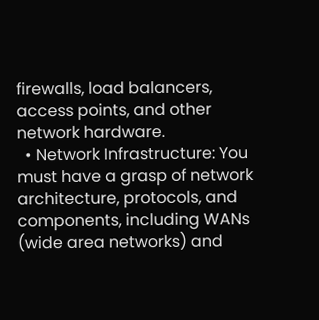firewalls, load balancers, access points, and other network hardware.
  • Network Infrastructure: You must have a grasp of network architecture, protocols, and components, including WANs (wide area networks) and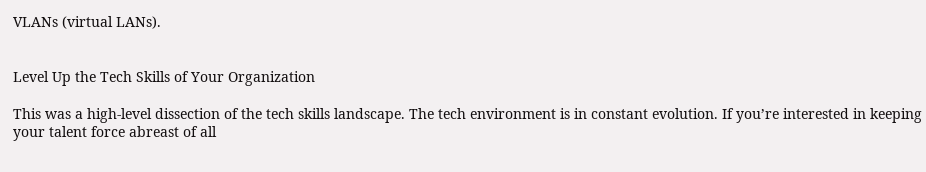VLANs (virtual LANs).


Level Up the Tech Skills of Your Organization

This was a high-level dissection of the tech skills landscape. The tech environment is in constant evolution. If you’re interested in keeping your talent force abreast of all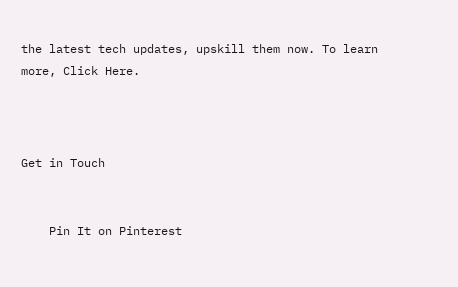the latest tech updates, upskill them now. To learn more, Click Here.



Get in Touch


    Pin It on Pinterest